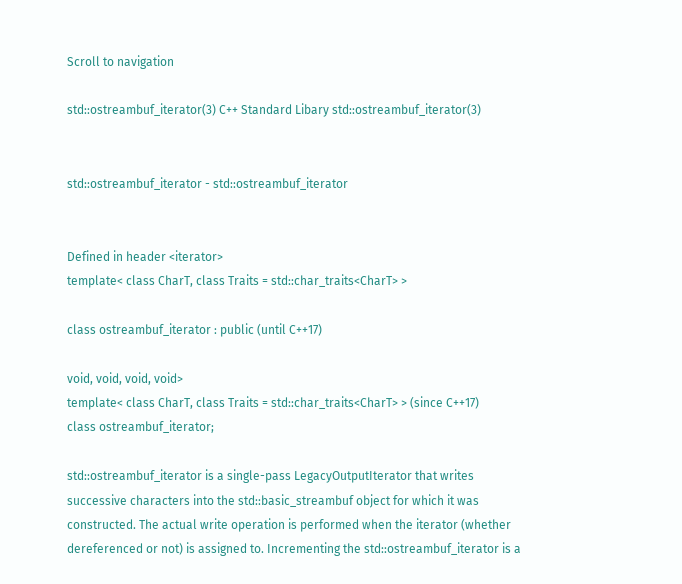Scroll to navigation

std::ostreambuf_iterator(3) C++ Standard Libary std::ostreambuf_iterator(3)


std::ostreambuf_iterator - std::ostreambuf_iterator


Defined in header <iterator>
template< class CharT, class Traits = std::char_traits<CharT> >

class ostreambuf_iterator : public (until C++17)

void, void, void, void>
template< class CharT, class Traits = std::char_traits<CharT> > (since C++17)
class ostreambuf_iterator;

std::ostreambuf_iterator is a single-pass LegacyOutputIterator that writes
successive characters into the std::basic_streambuf object for which it was
constructed. The actual write operation is performed when the iterator (whether
dereferenced or not) is assigned to. Incrementing the std::ostreambuf_iterator is a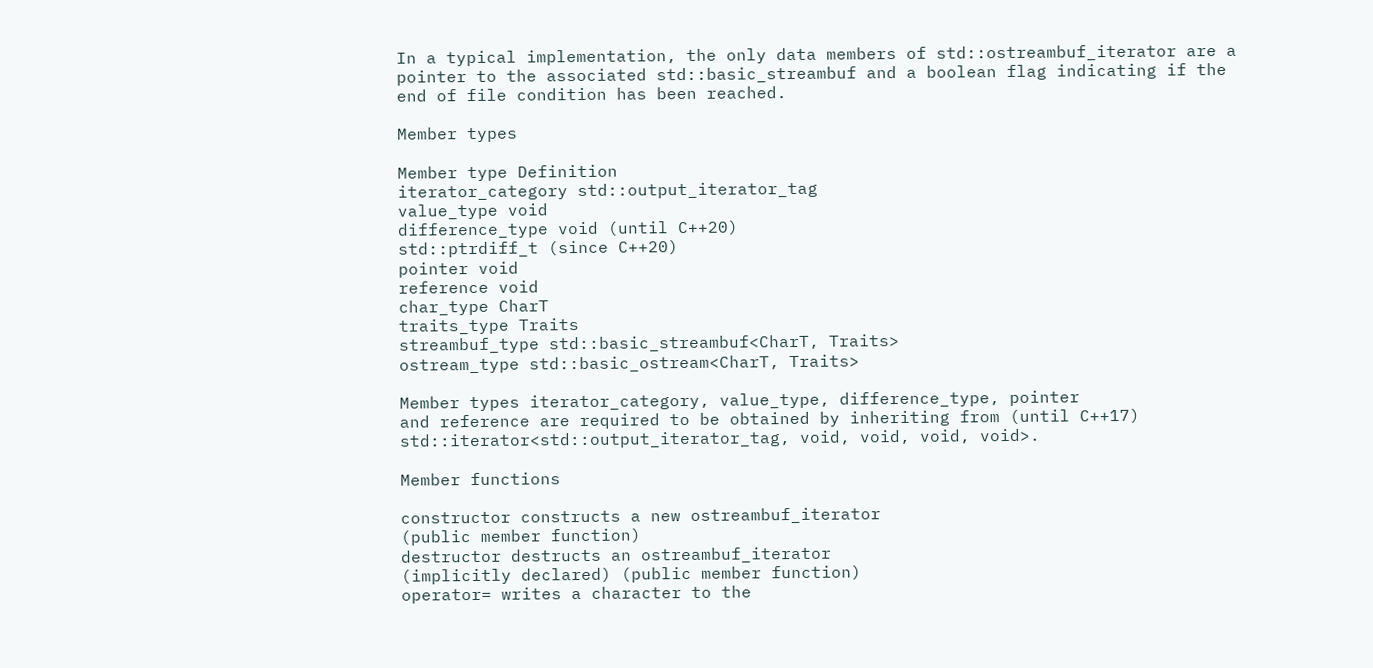In a typical implementation, the only data members of std::ostreambuf_iterator are a
pointer to the associated std::basic_streambuf and a boolean flag indicating if the
end of file condition has been reached.

Member types

Member type Definition
iterator_category std::output_iterator_tag
value_type void
difference_type void (until C++20)
std::ptrdiff_t (since C++20)
pointer void
reference void
char_type CharT
traits_type Traits
streambuf_type std::basic_streambuf<CharT, Traits>
ostream_type std::basic_ostream<CharT, Traits>

Member types iterator_category, value_type, difference_type, pointer
and reference are required to be obtained by inheriting from (until C++17)
std::iterator<std::output_iterator_tag, void, void, void, void>.

Member functions

constructor constructs a new ostreambuf_iterator
(public member function)
destructor destructs an ostreambuf_iterator
(implicitly declared) (public member function)
operator= writes a character to the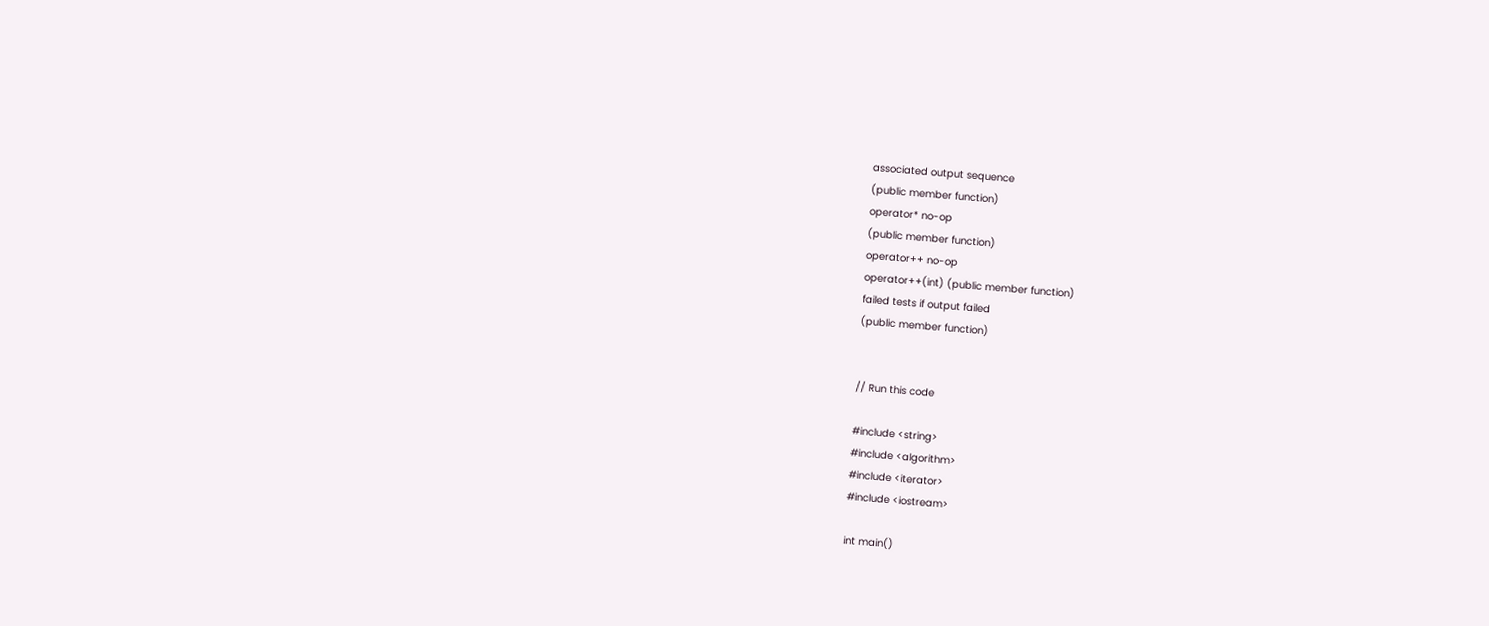associated output sequence
(public member function)
operator* no-op
(public member function)
operator++ no-op
operator++(int) (public member function)
failed tests if output failed
(public member function)


// Run this code

#include <string>
#include <algorithm>
#include <iterator>
#include <iostream>

int main()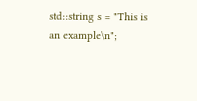std::string s = "This is an example\n";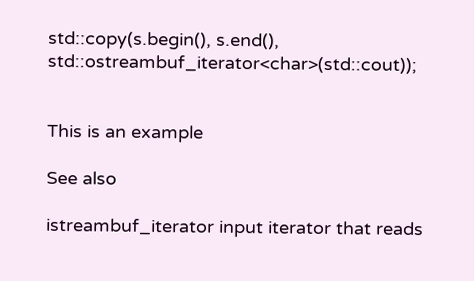std::copy(s.begin(), s.end(), std::ostreambuf_iterator<char>(std::cout));


This is an example

See also

istreambuf_iterator input iterator that reads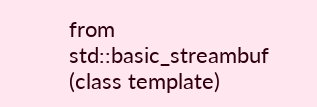from std::basic_streambuf
(class template)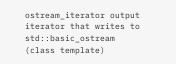ostream_iterator output iterator that writes to std::basic_ostream
(class template)